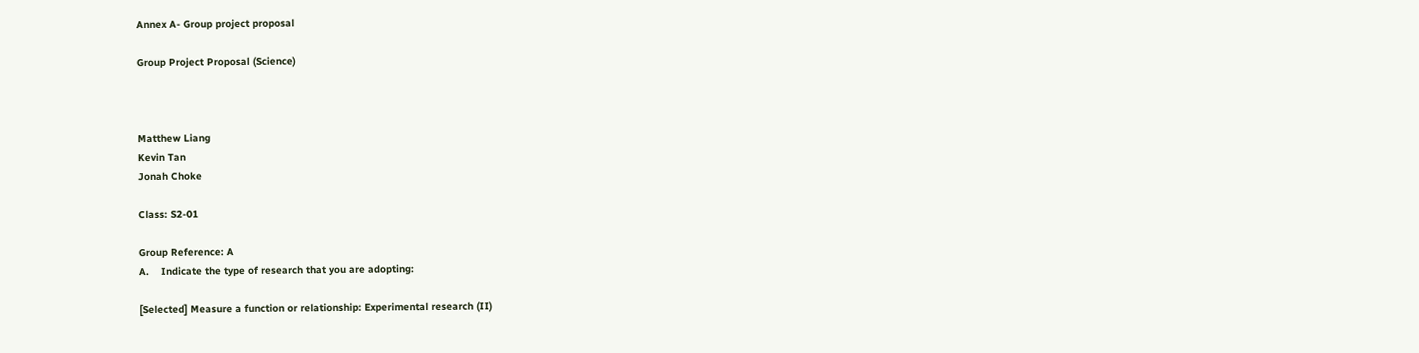Annex A- Group project proposal

Group Project Proposal (Science)



Matthew Liang
Kevin Tan
Jonah Choke

Class: S2-01

Group Reference: A
A.    Indicate the type of research that you are adopting:

[Selected] Measure a function or relationship: Experimental research (II)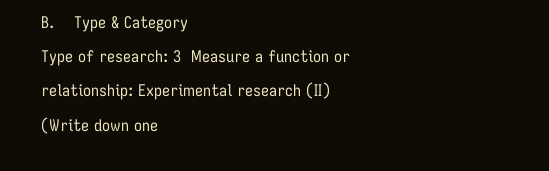B.    Type & Category
Type of research: 3  Measure a function or relationship: Experimental research (II)
(Write down one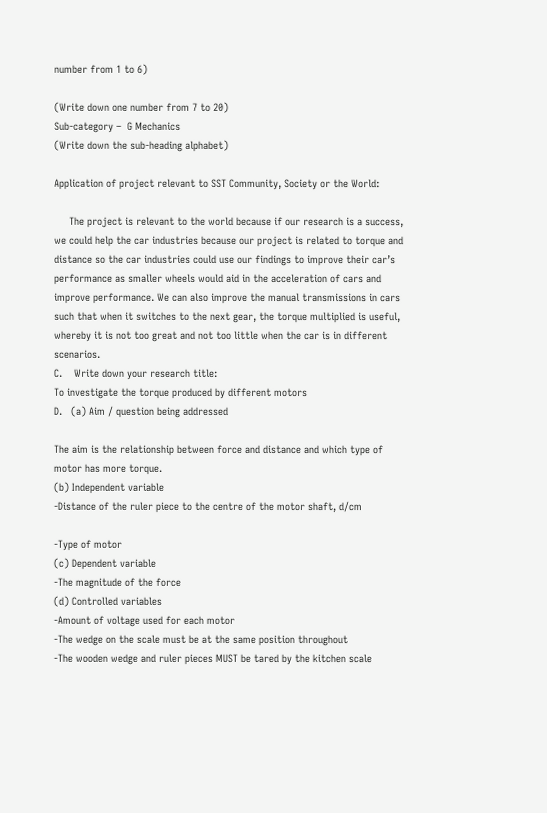number from 1 to 6)

(Write down one number from 7 to 20)
Sub-category –  G Mechanics
(Write down the sub-heading alphabet)

Application of project relevant to SST Community, Society or the World:

     The project is relevant to the world because if our research is a success, we could help the car industries because our project is related to torque and distance so the car industries could use our findings to improve their car’s performance as smaller wheels would aid in the acceleration of cars and improve performance. We can also improve the manual transmissions in cars such that when it switches to the next gear, the torque multiplied is useful, whereby it is not too great and not too little when the car is in different scenarios.
C.    Write down your research title:
To investigate the torque produced by different motors
D.   (a) Aim / question being addressed

The aim is the relationship between force and distance and which type of motor has more torque.
(b) Independent variable
-Distance of the ruler piece to the centre of the motor shaft, d/cm

-Type of motor
(c) Dependent variable
-The magnitude of the force
(d) Controlled variables
-Amount of voltage used for each motor
-The wedge on the scale must be at the same position throughout
-The wooden wedge and ruler pieces MUST be tared by the kitchen scale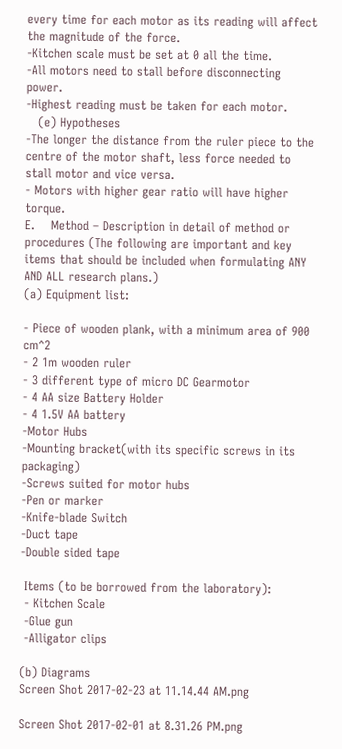every time for each motor as its reading will affect the magnitude of the force.
-Kitchen scale must be set at 0 all the time.
-All motors need to stall before disconnecting power.
-Highest reading must be taken for each motor.
   (e) Hypotheses
-The longer the distance from the ruler piece to the centre of the motor shaft, less force needed to stall motor and vice versa.
- Motors with higher gear ratio will have higher torque.
E.    Method – Description in detail of method or procedures (The following are important and key items that should be included when formulating ANY AND ALL research plans.)
(a) Equipment list:

- Piece of wooden plank, with a minimum area of 900 cm^2
- 2 1m wooden ruler
- 3 different type of micro DC Gearmotor
- 4 AA size Battery Holder
- 4 1.5V AA battery
-Motor Hubs
-Mounting bracket(with its specific screws in its packaging)
-Screws suited for motor hubs
-Pen or marker
-Knife-blade Switch
-Duct tape
-Double sided tape

 Items (to be borrowed from the laboratory):
 - Kitchen Scale
 -Glue gun
 -Alligator clips

(b) Diagrams
Screen Shot 2017-02-23 at 11.14.44 AM.png

Screen Shot 2017-02-01 at 8.31.26 PM.png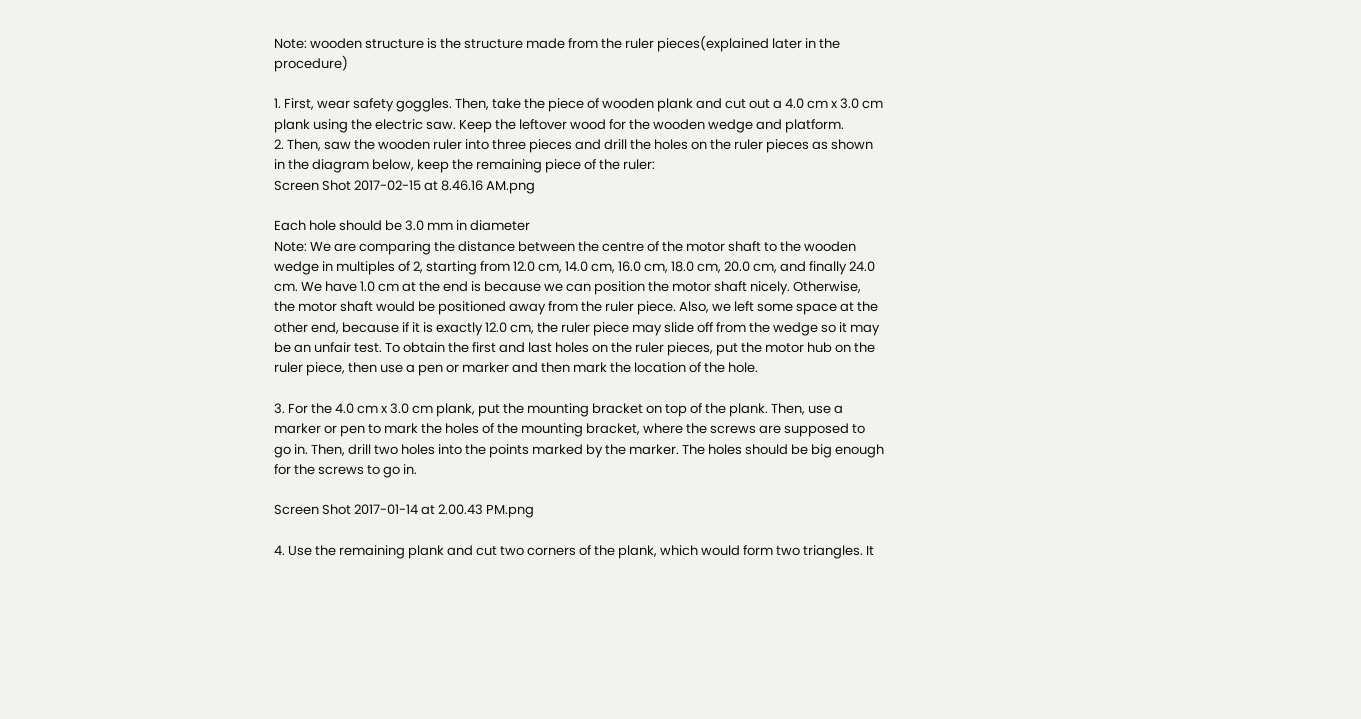Note: wooden structure is the structure made from the ruler pieces(explained later in the procedure)

1. First, wear safety goggles. Then, take the piece of wooden plank and cut out a 4.0 cm x 3.0 cm plank using the electric saw. Keep the leftover wood for the wooden wedge and platform.
2. Then, saw the wooden ruler into three pieces and drill the holes on the ruler pieces as shown in the diagram below, keep the remaining piece of the ruler:
Screen Shot 2017-02-15 at 8.46.16 AM.png

Each hole should be 3.0 mm in diameter
Note: We are comparing the distance between the centre of the motor shaft to the wooden wedge in multiples of 2, starting from 12.0 cm, 14.0 cm, 16.0 cm, 18.0 cm, 20.0 cm, and finally 24.0 cm. We have 1.0 cm at the end is because we can position the motor shaft nicely. Otherwise, the motor shaft would be positioned away from the ruler piece. Also, we left some space at the other end, because if it is exactly 12.0 cm, the ruler piece may slide off from the wedge so it may be an unfair test. To obtain the first and last holes on the ruler pieces, put the motor hub on the ruler piece, then use a pen or marker and then mark the location of the hole.

3. For the 4.0 cm x 3.0 cm plank, put the mounting bracket on top of the plank. Then, use a marker or pen to mark the holes of the mounting bracket, where the screws are supposed to go in. Then, drill two holes into the points marked by the marker. The holes should be big enough for the screws to go in.

Screen Shot 2017-01-14 at 2.00.43 PM.png

4. Use the remaining plank and cut two corners of the plank, which would form two triangles. It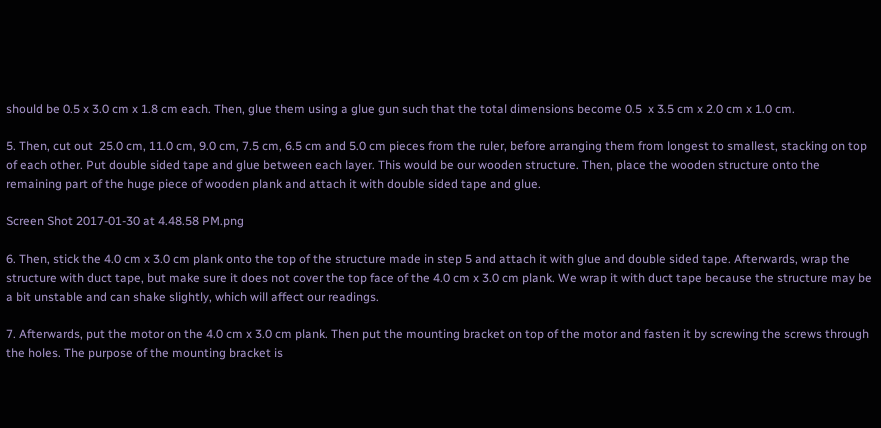should be 0.5 x 3.0 cm x 1.8 cm each. Then, glue them using a glue gun such that the total dimensions become 0.5  x 3.5 cm x 2.0 cm x 1.0 cm.

5. Then, cut out  25.0 cm, 11.0 cm, 9.0 cm, 7.5 cm, 6.5 cm and 5.0 cm pieces from the ruler, before arranging them from longest to smallest, stacking on top of each other. Put double sided tape and glue between each layer. This would be our wooden structure. Then, place the wooden structure onto the remaining part of the huge piece of wooden plank and attach it with double sided tape and glue.

Screen Shot 2017-01-30 at 4.48.58 PM.png

6. Then, stick the 4.0 cm x 3.0 cm plank onto the top of the structure made in step 5 and attach it with glue and double sided tape. Afterwards, wrap the structure with duct tape, but make sure it does not cover the top face of the 4.0 cm x 3.0 cm plank. We wrap it with duct tape because the structure may be a bit unstable and can shake slightly, which will affect our readings.

7. Afterwards, put the motor on the 4.0 cm x 3.0 cm plank. Then put the mounting bracket on top of the motor and fasten it by screwing the screws through the holes. The purpose of the mounting bracket is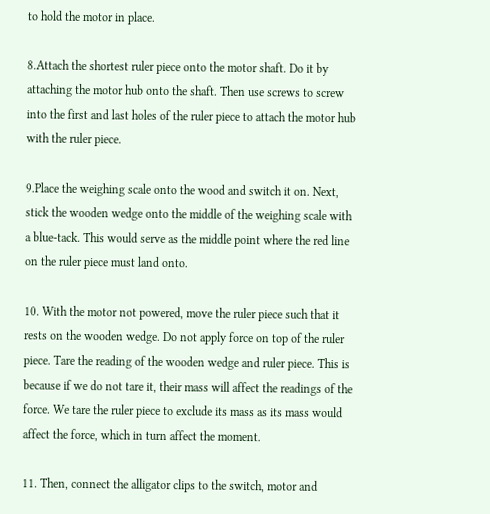to hold the motor in place.

8.Attach the shortest ruler piece onto the motor shaft. Do it by attaching the motor hub onto the shaft. Then use screws to screw into the first and last holes of the ruler piece to attach the motor hub with the ruler piece.

9.Place the weighing scale onto the wood and switch it on. Next, stick the wooden wedge onto the middle of the weighing scale with a blue-tack. This would serve as the middle point where the red line on the ruler piece must land onto.

10. With the motor not powered, move the ruler piece such that it rests on the wooden wedge. Do not apply force on top of the ruler piece. Tare the reading of the wooden wedge and ruler piece. This is because if we do not tare it, their mass will affect the readings of the force. We tare the ruler piece to exclude its mass as its mass would affect the force, which in turn affect the moment.

11. Then, connect the alligator clips to the switch, motor and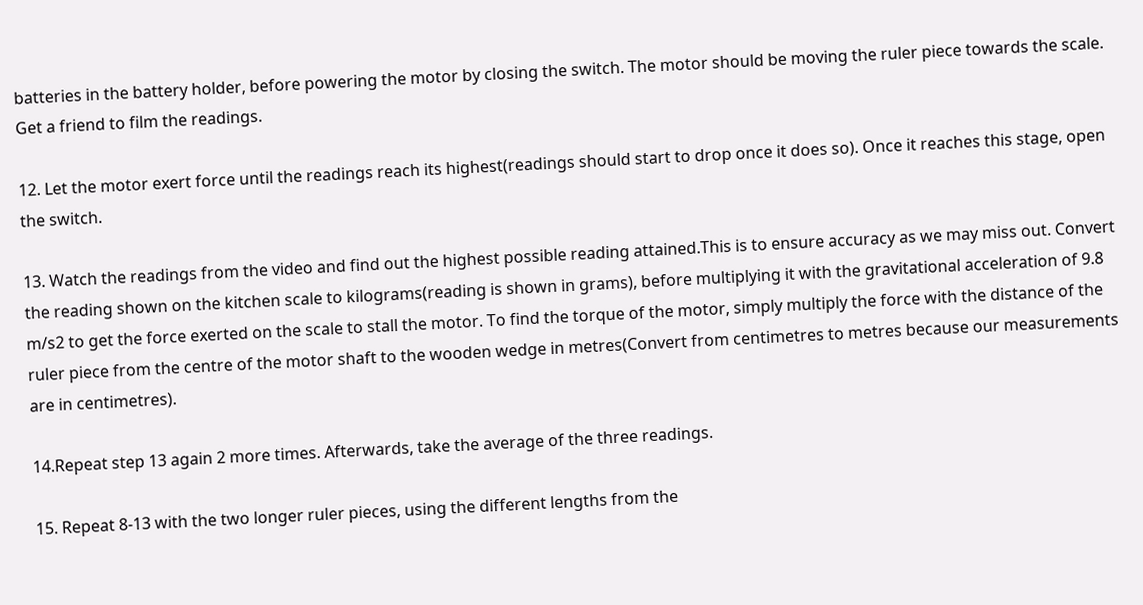batteries in the battery holder, before powering the motor by closing the switch. The motor should be moving the ruler piece towards the scale. Get a friend to film the readings.

12. Let the motor exert force until the readings reach its highest(readings should start to drop once it does so). Once it reaches this stage, open the switch.

13. Watch the readings from the video and find out the highest possible reading attained.This is to ensure accuracy as we may miss out. Convert the reading shown on the kitchen scale to kilograms(reading is shown in grams), before multiplying it with the gravitational acceleration of 9.8 m/s2 to get the force exerted on the scale to stall the motor. To find the torque of the motor, simply multiply the force with the distance of the ruler piece from the centre of the motor shaft to the wooden wedge in metres(Convert from centimetres to metres because our measurements are in centimetres).

14.Repeat step 13 again 2 more times. Afterwards, take the average of the three readings.

15. Repeat 8-13 with the two longer ruler pieces, using the different lengths from the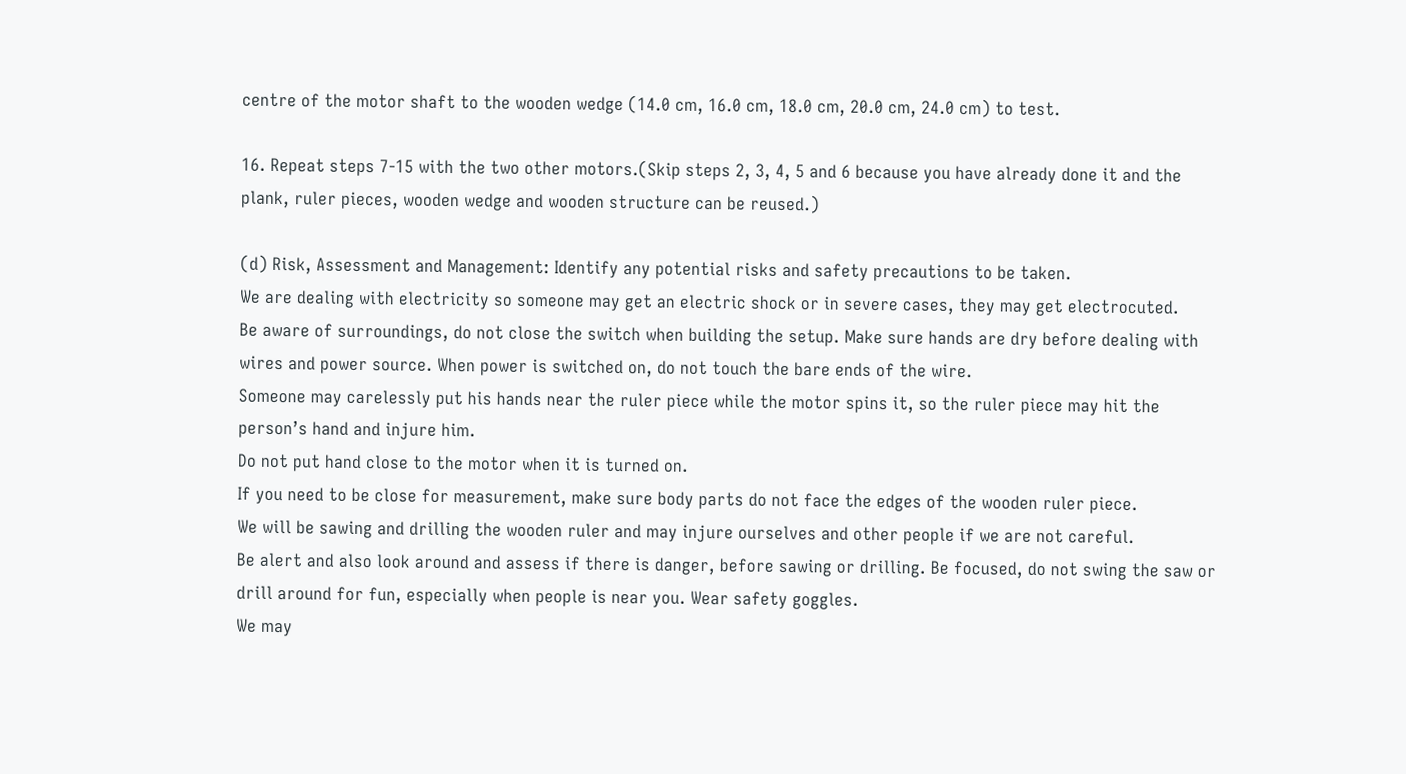centre of the motor shaft to the wooden wedge (14.0 cm, 16.0 cm, 18.0 cm, 20.0 cm, 24.0 cm) to test.

16. Repeat steps 7-15 with the two other motors.(Skip steps 2, 3, 4, 5 and 6 because you have already done it and the plank, ruler pieces, wooden wedge and wooden structure can be reused.)

(d) Risk, Assessment and Management: Identify any potential risks and safety precautions to be taken.
We are dealing with electricity so someone may get an electric shock or in severe cases, they may get electrocuted.
Be aware of surroundings, do not close the switch when building the setup. Make sure hands are dry before dealing with wires and power source. When power is switched on, do not touch the bare ends of the wire.
Someone may carelessly put his hands near the ruler piece while the motor spins it, so the ruler piece may hit the person’s hand and injure him.
Do not put hand close to the motor when it is turned on.
If you need to be close for measurement, make sure body parts do not face the edges of the wooden ruler piece.
We will be sawing and drilling the wooden ruler and may injure ourselves and other people if we are not careful.
Be alert and also look around and assess if there is danger, before sawing or drilling. Be focused, do not swing the saw or drill around for fun, especially when people is near you. Wear safety goggles.
We may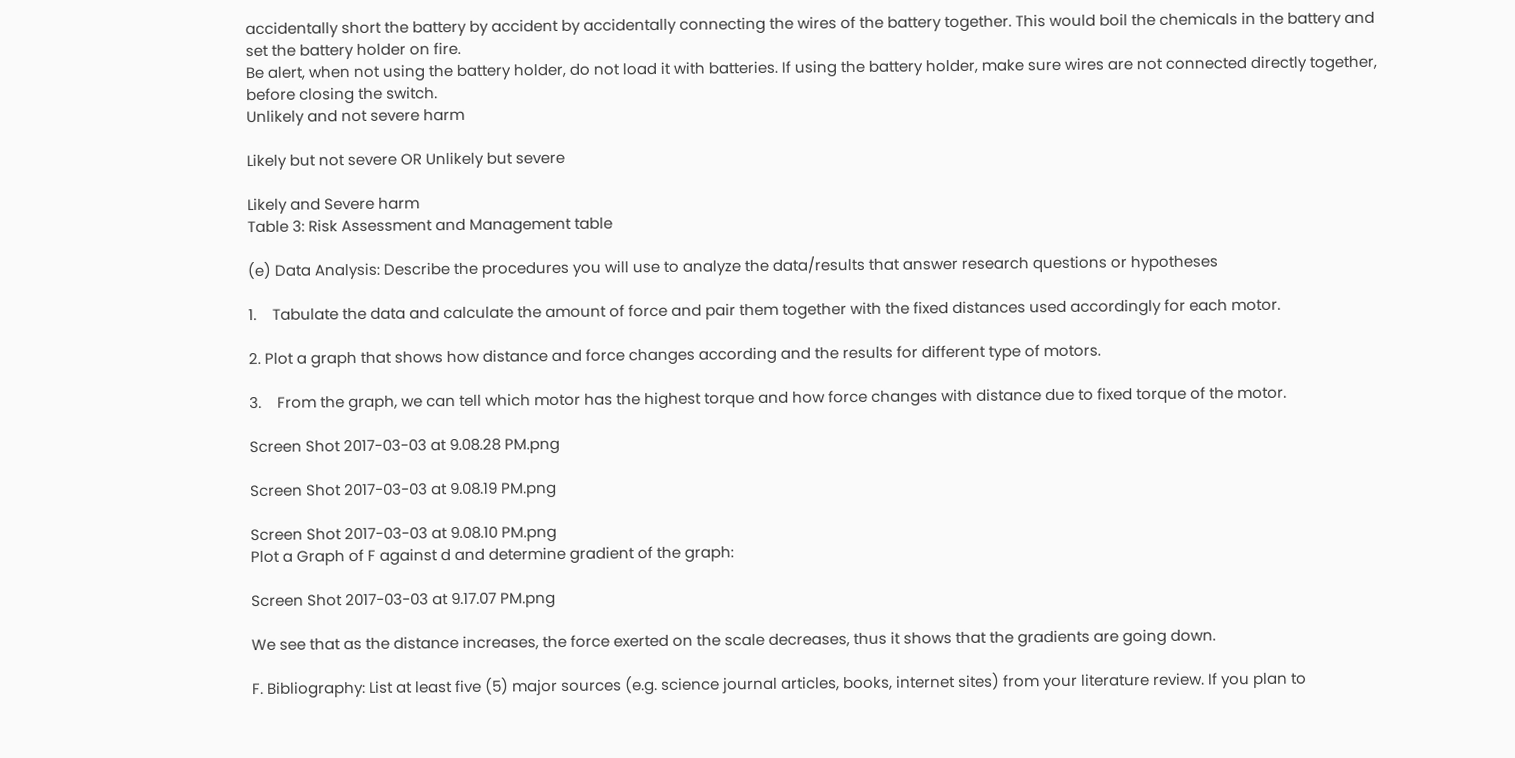accidentally short the battery by accident by accidentally connecting the wires of the battery together. This would boil the chemicals in the battery and set the battery holder on fire.
Be alert, when not using the battery holder, do not load it with batteries. If using the battery holder, make sure wires are not connected directly together, before closing the switch.
Unlikely and not severe harm

Likely but not severe OR Unlikely but severe

Likely and Severe harm
Table 3: Risk Assessment and Management table

(e) Data Analysis: Describe the procedures you will use to analyze the data/results that answer research questions or hypotheses

1.    Tabulate the data and calculate the amount of force and pair them together with the fixed distances used accordingly for each motor.

2. Plot a graph that shows how distance and force changes according and the results for different type of motors.

3.    From the graph, we can tell which motor has the highest torque and how force changes with distance due to fixed torque of the motor.

Screen Shot 2017-03-03 at 9.08.28 PM.png

Screen Shot 2017-03-03 at 9.08.19 PM.png

Screen Shot 2017-03-03 at 9.08.10 PM.png
Plot a Graph of F against d and determine gradient of the graph:

Screen Shot 2017-03-03 at 9.17.07 PM.png

We see that as the distance increases, the force exerted on the scale decreases, thus it shows that the gradients are going down.

F. Bibliography: List at least five (5) major sources (e.g. science journal articles, books, internet sites) from your literature review. If you plan to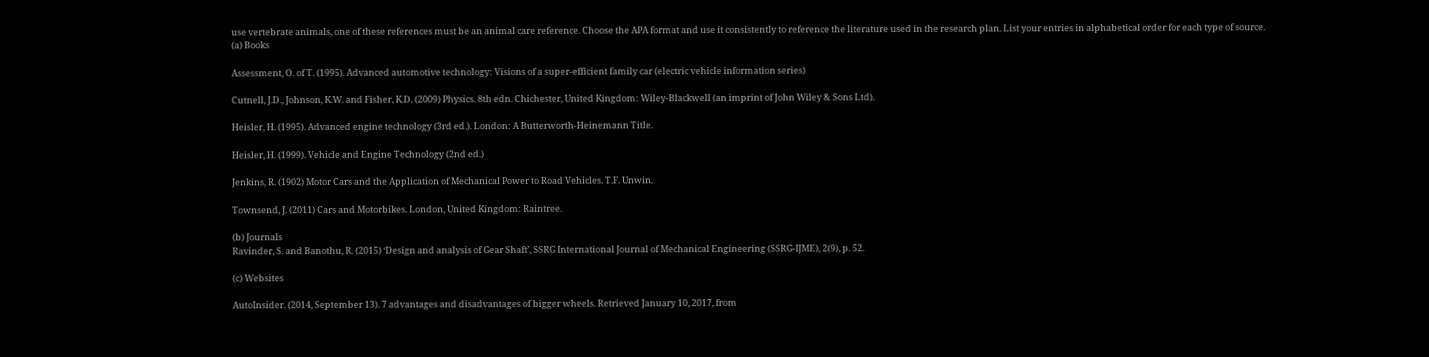use vertebrate animals, one of these references must be an animal care reference. Choose the APA format and use it consistently to reference the literature used in the research plan. List your entries in alphabetical order for each type of source.
(a) Books

Assessment, O. of T. (1995). Advanced automotive technology: Visions of a super-efficient family car (electric vehicle information series)

Cutnell, J.D., Johnson, K.W. and Fisher, K.D. (2009) Physics. 8th edn. Chichester, United Kingdom: Wiley-Blackwell (an imprint of John Wiley & Sons Ltd).

Heisler, H. (1995). Advanced engine technology (3rd ed.). London: A Butterworth-Heinemann Title.

Heisler, H. (1999). Vehicle and Engine Technology (2nd ed.)

Jenkins, R. (1902) Motor Cars and the Application of Mechanical Power to Road Vehicles. T.F. Unwin.

Townsend, J. (2011) Cars and Motorbikes. London, United Kingdom: Raintree.

(b) Journals
Ravinder, S. and Banothu, R. (2015) ‘Design and analysis of Gear Shaft’, SSRG International Journal of Mechanical Engineering (SSRG-IJME), 2(9), p. 52.

(c) Websites

AutoInsider. (2014, September 13). 7 advantages and disadvantages of bigger wheels. Retrieved January 10, 2017, from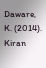Daware, K. (2014). Kiran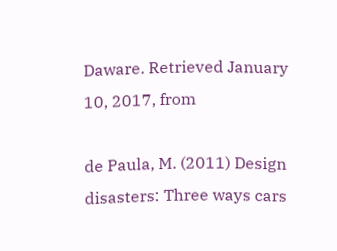Daware. Retrieved January 10, 2017, from

de Paula, M. (2011) Design disasters: Three ways cars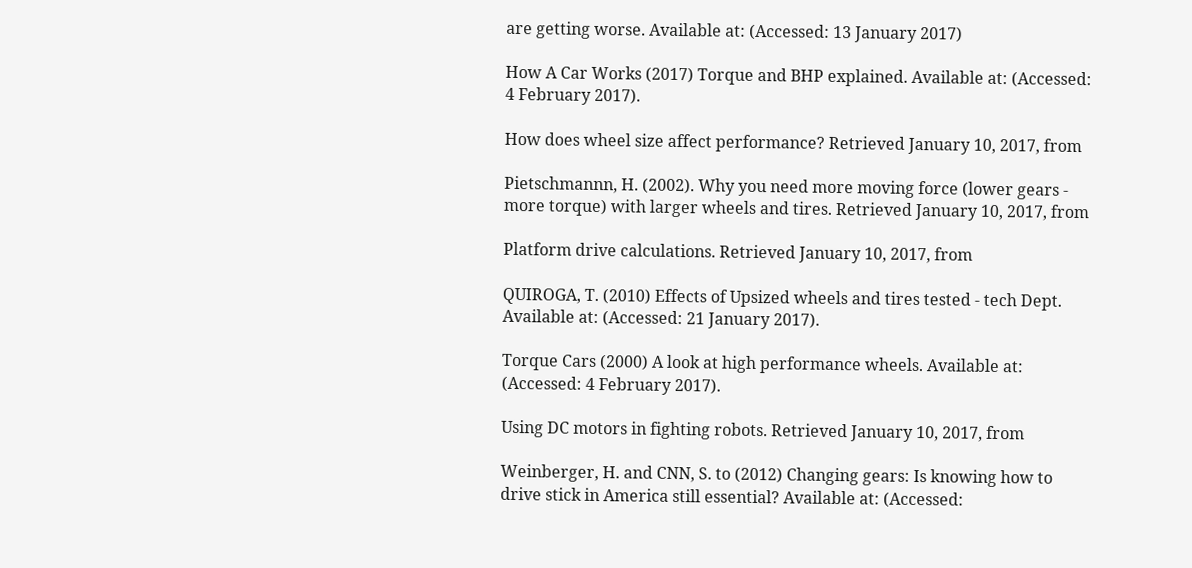are getting worse. Available at: (Accessed: 13 January 2017)

How A Car Works (2017) Torque and BHP explained. Available at: (Accessed: 4 February 2017).

How does wheel size affect performance? Retrieved January 10, 2017, from

Pietschmannn, H. (2002). Why you need more moving force (lower gears - more torque) with larger wheels and tires. Retrieved January 10, 2017, from

Platform drive calculations. Retrieved January 10, 2017, from

QUIROGA, T. (2010) Effects of Upsized wheels and tires tested - tech Dept. Available at: (Accessed: 21 January 2017).

Torque Cars (2000) A look at high performance wheels. Available at: (Accessed: 4 February 2017).

Using DC motors in fighting robots. Retrieved January 10, 2017, from

Weinberger, H. and CNN, S. to (2012) Changing gears: Is knowing how to drive stick in America still essential? Available at: (Accessed: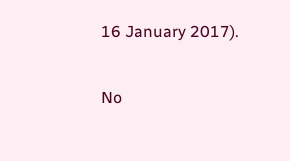16 January 2017).

No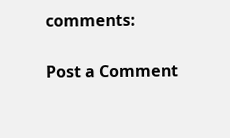comments:

Post a Comment